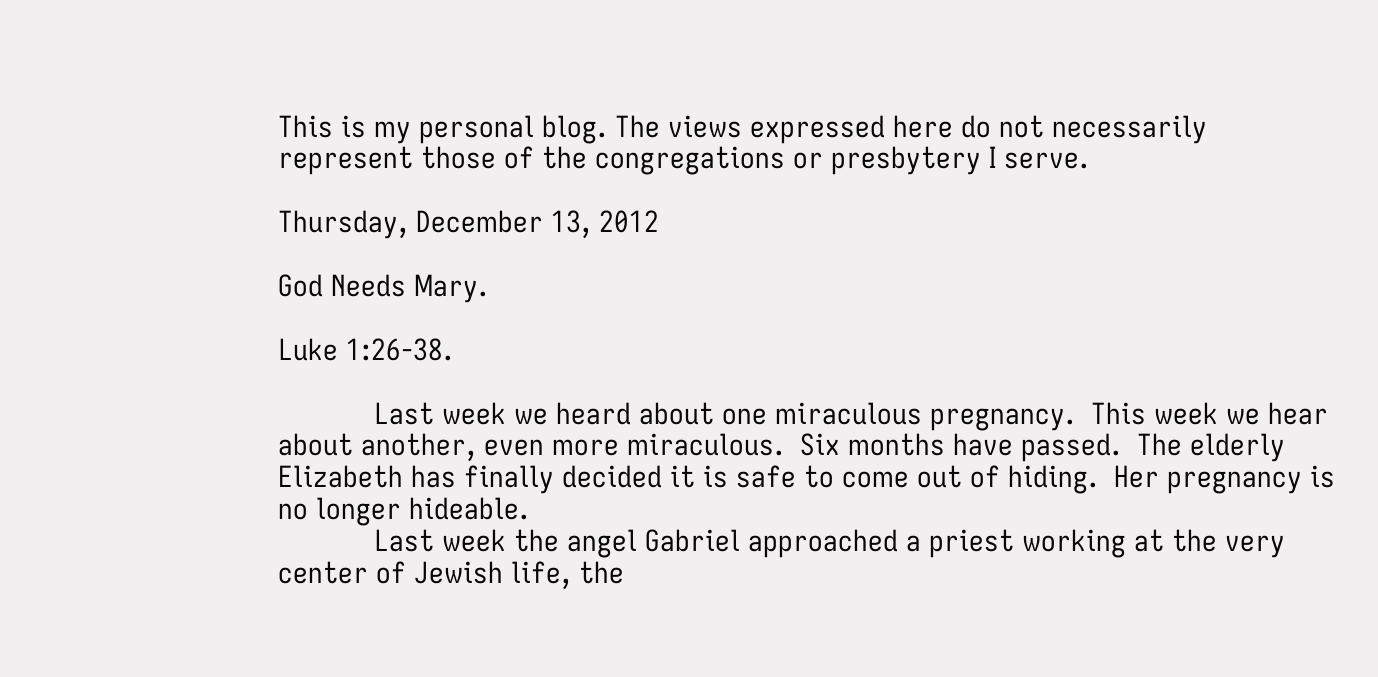This is my personal blog. The views expressed here do not necessarily represent those of the congregations or presbytery I serve.

Thursday, December 13, 2012

God Needs Mary.

Luke 1:26-38.

            Last week we heard about one miraculous pregnancy.  This week we hear about another, even more miraculous.  Six months have passed.  The elderly Elizabeth has finally decided it is safe to come out of hiding.  Her pregnancy is no longer hideable.
            Last week the angel Gabriel approached a priest working at the very center of Jewish life, the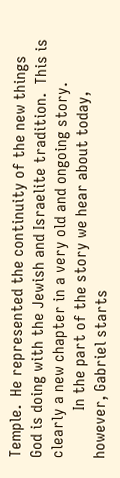Temple.  He represented the continuity of the new things God is doing with the Jewish and Israelite tradition.  This is clearly a new chapter in a very old and ongoing story.
            In the part of the story we hear about today, however, Gabriel starts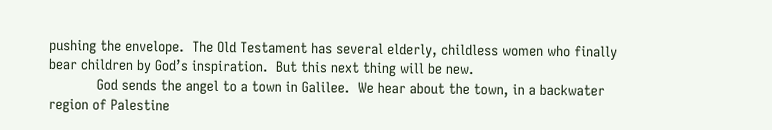pushing the envelope.  The Old Testament has several elderly, childless women who finally bear children by God’s inspiration.  But this next thing will be new.
            God sends the angel to a town in Galilee.  We hear about the town, in a backwater region of Palestine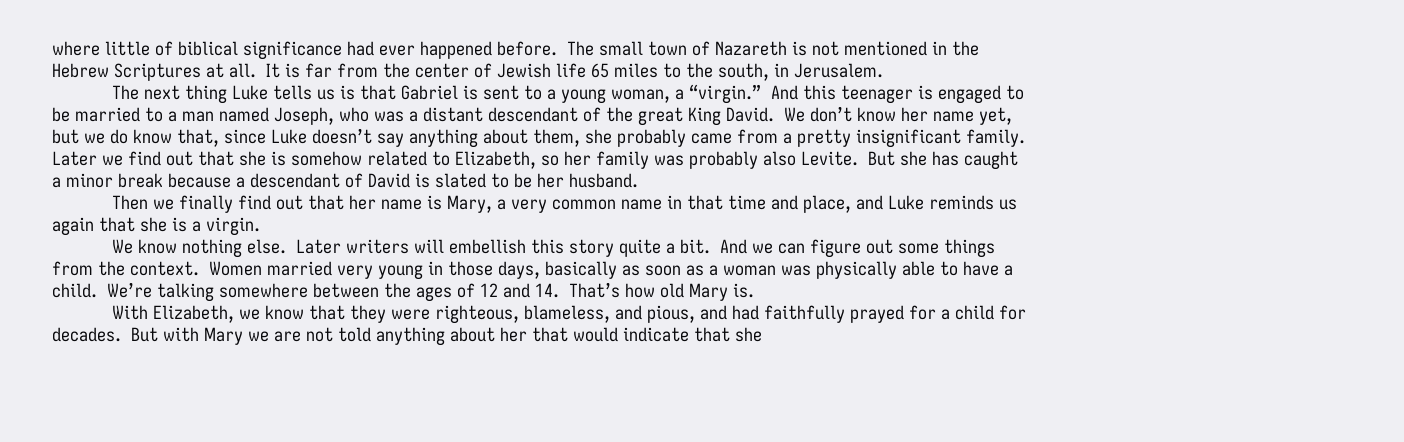where little of biblical significance had ever happened before.  The small town of Nazareth is not mentioned in the Hebrew Scriptures at all.  It is far from the center of Jewish life 65 miles to the south, in Jerusalem.
            The next thing Luke tells us is that Gabriel is sent to a young woman, a “virgin.”  And this teenager is engaged to be married to a man named Joseph, who was a distant descendant of the great King David.  We don’t know her name yet, but we do know that, since Luke doesn’t say anything about them, she probably came from a pretty insignificant family.  Later we find out that she is somehow related to Elizabeth, so her family was probably also Levite.  But she has caught a minor break because a descendant of David is slated to be her husband.
            Then we finally find out that her name is Mary, a very common name in that time and place, and Luke reminds us again that she is a virgin.
            We know nothing else.  Later writers will embellish this story quite a bit.  And we can figure out some things from the context.  Women married very young in those days, basically as soon as a woman was physically able to have a child.  We’re talking somewhere between the ages of 12 and 14.  That’s how old Mary is.
            With Elizabeth, we know that they were righteous, blameless, and pious, and had faithfully prayed for a child for decades.  But with Mary we are not told anything about her that would indicate that she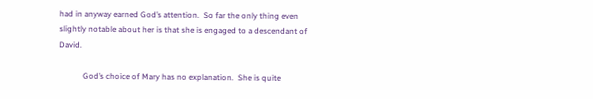had in anyway earned God’s attention.  So far the only thing even slightly notable about her is that she is engaged to a descendant of David.

            God’s choice of Mary has no explanation.  She is quite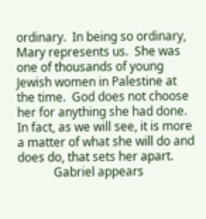ordinary.  In being so ordinary, Mary represents us.  She was one of thousands of young Jewish women in Palestine at the time.  God does not choose her for anything she had done.  In fact, as we will see, it is more a matter of what she will do and does do, that sets her apart.
            Gabriel appears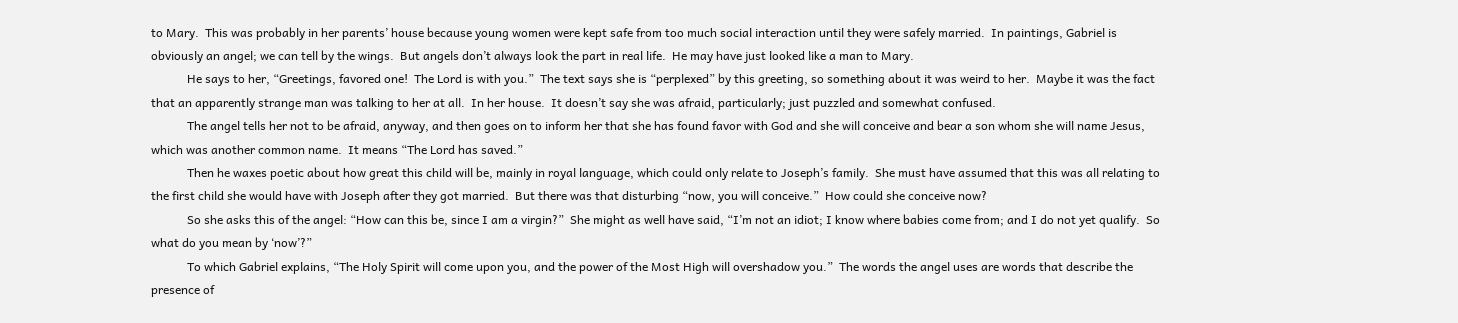to Mary.  This was probably in her parents’ house because young women were kept safe from too much social interaction until they were safely married.  In paintings, Gabriel is obviously an angel; we can tell by the wings.  But angels don’t always look the part in real life.  He may have just looked like a man to Mary.
            He says to her, “Greetings, favored one!  The Lord is with you.”  The text says she is “perplexed” by this greeting, so something about it was weird to her.  Maybe it was the fact that an apparently strange man was talking to her at all.  In her house.  It doesn’t say she was afraid, particularly; just puzzled and somewhat confused.
            The angel tells her not to be afraid, anyway, and then goes on to inform her that she has found favor with God and she will conceive and bear a son whom she will name Jesus, which was another common name.  It means “The Lord has saved.”
            Then he waxes poetic about how great this child will be, mainly in royal language, which could only relate to Joseph’s family.  She must have assumed that this was all relating to the first child she would have with Joseph after they got married.  But there was that disturbing “now, you will conceive.”  How could she conceive now?
            So she asks this of the angel: “How can this be, since I am a virgin?”  She might as well have said, “I’m not an idiot; I know where babies come from; and I do not yet qualify.  So what do you mean by ‘now’?”
            To which Gabriel explains, “The Holy Spirit will come upon you, and the power of the Most High will overshadow you.”  The words the angel uses are words that describe the presence of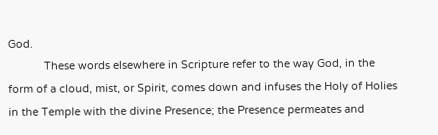God.
            These words elsewhere in Scripture refer to the way God, in the form of a cloud, mist, or Spirit, comes down and infuses the Holy of Holies in the Temple with the divine Presence; the Presence permeates and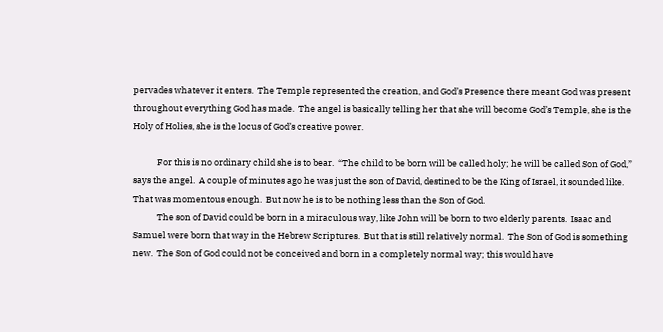pervades whatever it enters.  The Temple represented the creation, and God’s Presence there meant God was present throughout everything God has made.  The angel is basically telling her that she will become God’s Temple, she is the Holy of Holies, she is the locus of God’s creative power.

            For this is no ordinary child she is to bear.  “The child to be born will be called holy; he will be called Son of God,” says the angel.  A couple of minutes ago he was just the son of David, destined to be the King of Israel, it sounded like.  That was momentous enough.  But now he is to be nothing less than the Son of God.
            The son of David could be born in a miraculous way, like John will be born to two elderly parents.  Isaac and Samuel were born that way in the Hebrew Scriptures.  But that is still relatively normal.  The Son of God is something new.  The Son of God could not be conceived and born in a completely normal way; this would have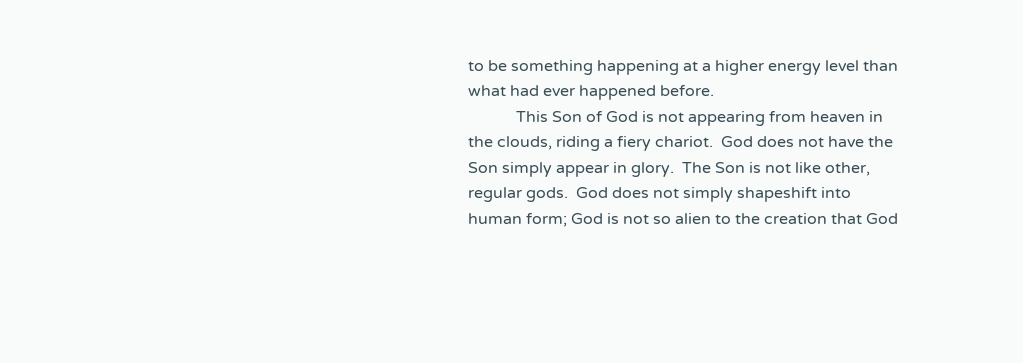to be something happening at a higher energy level than what had ever happened before.
            This Son of God is not appearing from heaven in the clouds, riding a fiery chariot.  God does not have the Son simply appear in glory.  The Son is not like other, regular gods.  God does not simply shapeshift into human form; God is not so alien to the creation that God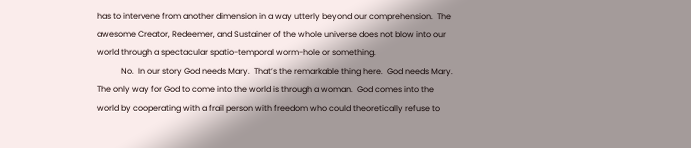has to intervene from another dimension in a way utterly beyond our comprehension.  The awesome Creator, Redeemer, and Sustainer of the whole universe does not blow into our world through a spectacular spatio-temporal worm-hole or something.
            No.  In our story God needs Mary.  That’s the remarkable thing here.  God needs Mary.  The only way for God to come into the world is through a woman.  God comes into the world by cooperating with a frail person with freedom who could theoretically refuse to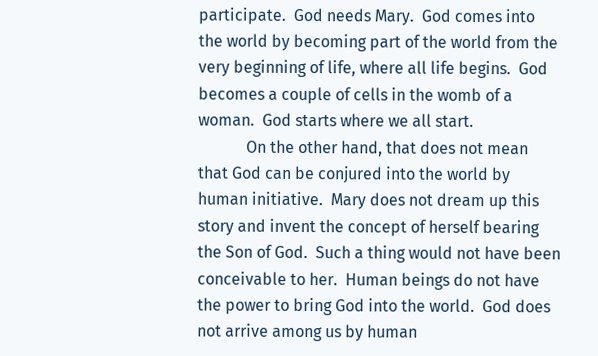participate.  God needs Mary.  God comes into the world by becoming part of the world from the very beginning of life, where all life begins.  God becomes a couple of cells in the womb of a woman.  God starts where we all start.
            On the other hand, that does not mean that God can be conjured into the world by human initiative.  Mary does not dream up this story and invent the concept of herself bearing the Son of God.  Such a thing would not have been conceivable to her.  Human beings do not have the power to bring God into the world.  God does not arrive among us by human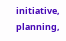initiative, planning,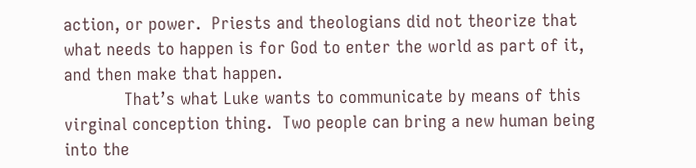action, or power.  Priests and theologians did not theorize that what needs to happen is for God to enter the world as part of it, and then make that happen.
            That’s what Luke wants to communicate by means of this virginal conception thing.  Two people can bring a new human being into the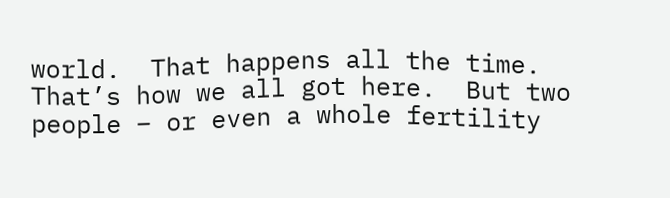world.  That happens all the time.  That’s how we all got here.  But two people – or even a whole fertility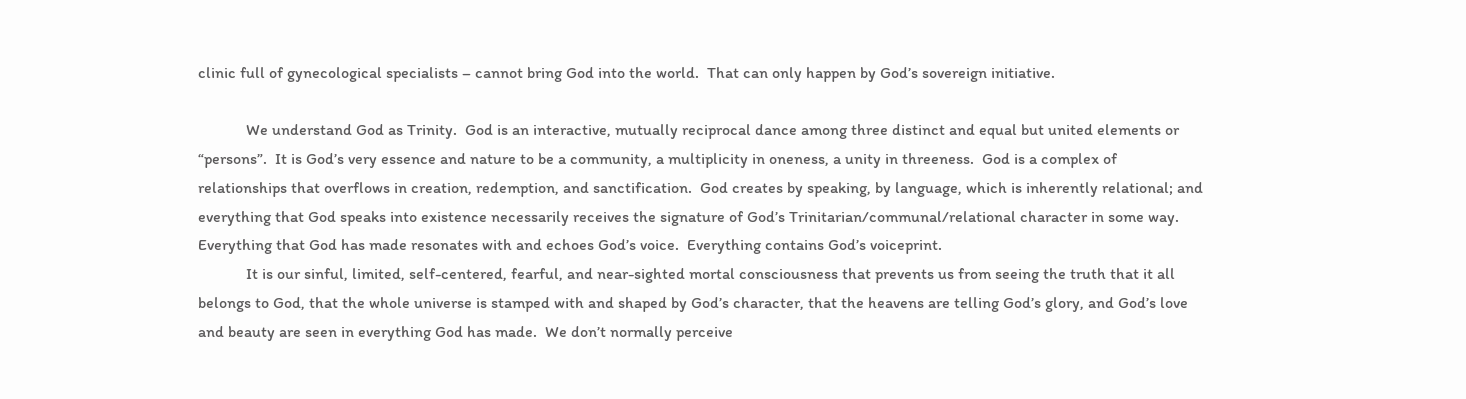clinic full of gynecological specialists – cannot bring God into the world.  That can only happen by God’s sovereign initiative.

            We understand God as Trinity.  God is an interactive, mutually reciprocal dance among three distinct and equal but united elements or “persons”.  It is God’s very essence and nature to be a community, a multiplicity in oneness, a unity in threeness.  God is a complex of relationships that overflows in creation, redemption, and sanctification.  God creates by speaking, by language, which is inherently relational; and everything that God speaks into existence necessarily receives the signature of God’s Trinitarian/communal/relational character in some way.  Everything that God has made resonates with and echoes God’s voice.  Everything contains God’s voiceprint.
            It is our sinful, limited, self-centered, fearful, and near-sighted mortal consciousness that prevents us from seeing the truth that it all belongs to God, that the whole universe is stamped with and shaped by God’s character, that the heavens are telling God’s glory, and God’s love and beauty are seen in everything God has made.  We don’t normally perceive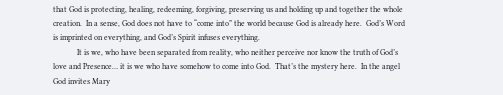that God is protecting, healing, redeeming, forgiving, preserving us and holding up and together the whole creation.  In a sense, God does not have to “come into” the world because God is already here.  God’s Word is imprinted on everything, and God’s Spirit infuses everything.
            It is we, who have been separated from reality, who neither perceive nor know the truth of God’s love and Presence… it is we who have somehow to come into God.  That’s the mystery here.  In the angel God invites Mary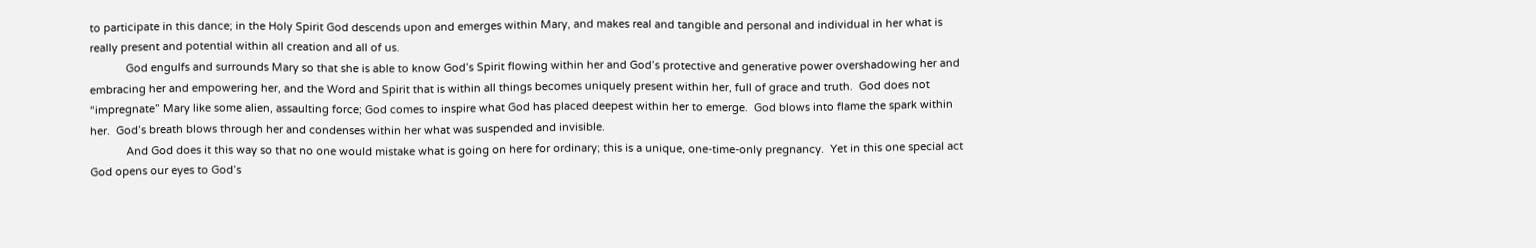to participate in this dance; in the Holy Spirit God descends upon and emerges within Mary, and makes real and tangible and personal and individual in her what is really present and potential within all creation and all of us.
            God engulfs and surrounds Mary so that she is able to know God’s Spirit flowing within her and God’s protective and generative power overshadowing her and embracing her and empowering her, and the Word and Spirit that is within all things becomes uniquely present within her, full of grace and truth.  God does not “impregnate” Mary like some alien, assaulting force; God comes to inspire what God has placed deepest within her to emerge.  God blows into flame the spark within her.  God’s breath blows through her and condenses within her what was suspended and invisible.
            And God does it this way so that no one would mistake what is going on here for ordinary; this is a unique, one-time-only pregnancy.  Yet in this one special act God opens our eyes to God’s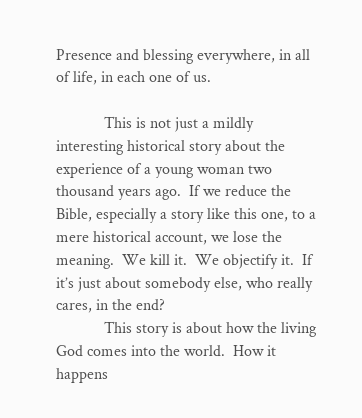Presence and blessing everywhere, in all of life, in each one of us.

            This is not just a mildly interesting historical story about the experience of a young woman two thousand years ago.  If we reduce the Bible, especially a story like this one, to a mere historical account, we lose the meaning.  We kill it.  We objectify it.  If it’s just about somebody else, who really cares, in the end?
            This story is about how the living God comes into the world.  How it happens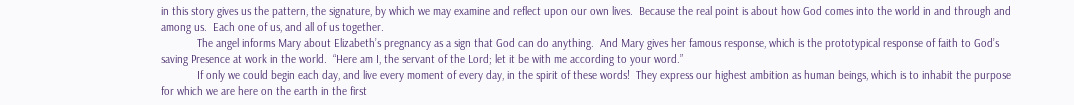in this story gives us the pattern, the signature, by which we may examine and reflect upon our own lives.  Because the real point is about how God comes into the world in and through and among us.  Each one of us, and all of us together.
            The angel informs Mary about Elizabeth’s pregnancy as a sign that God can do anything.  And Mary gives her famous response, which is the prototypical response of faith to God’s saving Presence at work in the world.  “Here am I, the servant of the Lord; let it be with me according to your word.”
            If only we could begin each day, and live every moment of every day, in the spirit of these words!  They express our highest ambition as human beings, which is to inhabit the purpose for which we are here on the earth in the first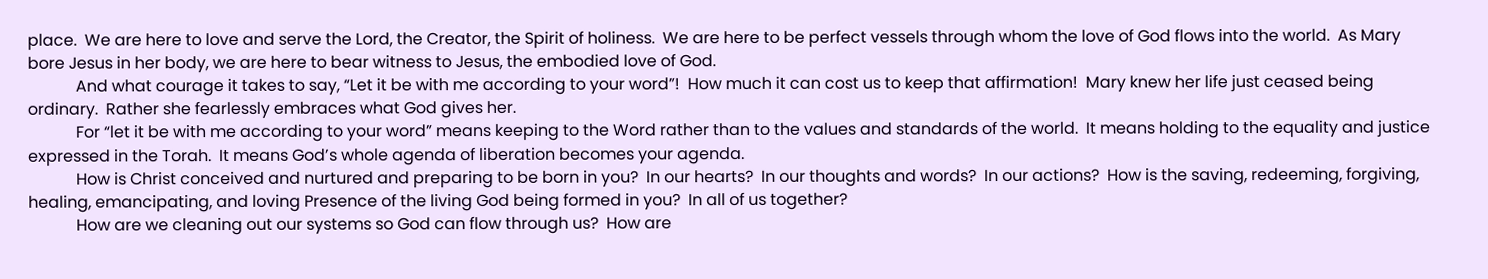place.  We are here to love and serve the Lord, the Creator, the Spirit of holiness.  We are here to be perfect vessels through whom the love of God flows into the world.  As Mary bore Jesus in her body, we are here to bear witness to Jesus, the embodied love of God.
            And what courage it takes to say, “Let it be with me according to your word”!  How much it can cost us to keep that affirmation!  Mary knew her life just ceased being ordinary.  Rather she fearlessly embraces what God gives her.
            For “let it be with me according to your word” means keeping to the Word rather than to the values and standards of the world.  It means holding to the equality and justice expressed in the Torah.  It means God’s whole agenda of liberation becomes your agenda.
            How is Christ conceived and nurtured and preparing to be born in you?  In our hearts?  In our thoughts and words?  In our actions?  How is the saving, redeeming, forgiving, healing, emancipating, and loving Presence of the living God being formed in you?  In all of us together?
            How are we cleaning out our systems so God can flow through us?  How are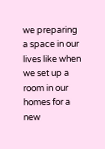we preparing a space in our lives like when we set up a room in our homes for a new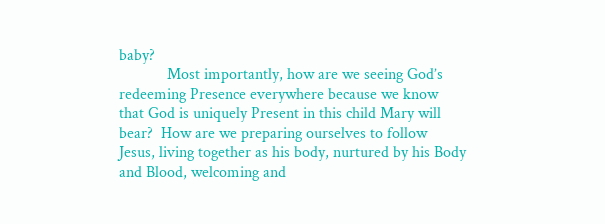baby?
            Most importantly, how are we seeing God’s redeeming Presence everywhere because we know that God is uniquely Present in this child Mary will bear?  How are we preparing ourselves to follow Jesus, living together as his body, nurtured by his Body and Blood, welcoming and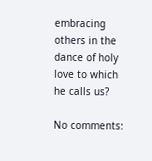embracing others in the dance of holy love to which he calls us?

No comments: